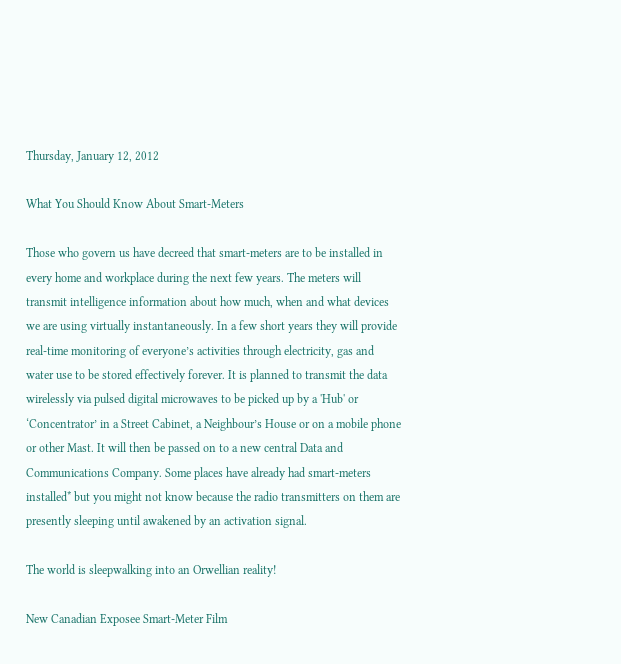Thursday, January 12, 2012

What You Should Know About Smart-Meters

Those who govern us have decreed that smart-meters are to be installed in every home and workplace during the next few years. The meters will transmit intelligence information about how much, when and what devices we are using virtually instantaneously. In a few short years they will provide real-time monitoring of everyone’s activities through electricity, gas and water use to be stored effectively forever. It is planned to transmit the data wirelessly via pulsed digital microwaves to be picked up by a 'Hub' or ‘Concentrator’ in a Street Cabinet, a Neighbour’s House or on a mobile phone or other Mast. It will then be passed on to a new central Data and Communications Company. Some places have already had smart-meters installed* but you might not know because the radio transmitters on them are presently sleeping until awakened by an activation signal.

The world is sleepwalking into an Orwellian reality!

New Canadian Exposee Smart-Meter Film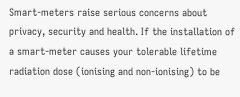Smart-meters raise serious concerns about privacy, security and health. If the installation of a smart-meter causes your tolerable lifetime radiation dose (ionising and non-ionising) to be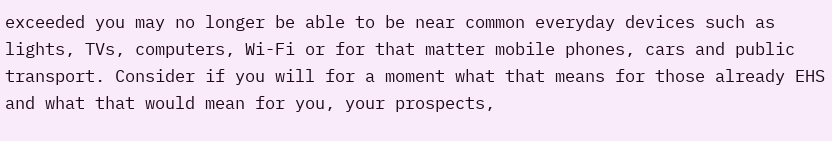exceeded you may no longer be able to be near common everyday devices such as lights, TVs, computers, Wi-Fi or for that matter mobile phones, cars and public transport. Consider if you will for a moment what that means for those already EHS and what that would mean for you, your prospects,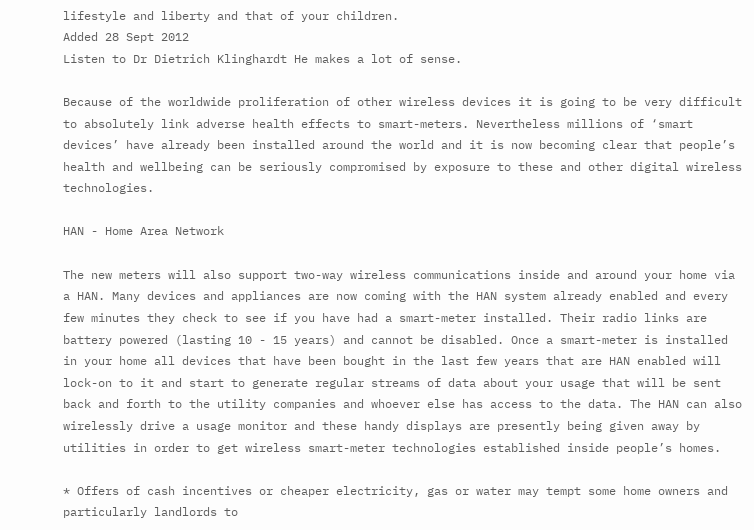lifestyle and liberty and that of your children.
Added 28 Sept 2012
Listen to Dr Dietrich Klinghardt He makes a lot of sense.

Because of the worldwide proliferation of other wireless devices it is going to be very difficult to absolutely link adverse health effects to smart-meters. Nevertheless millions of ‘smart devices’ have already been installed around the world and it is now becoming clear that people’s health and wellbeing can be seriously compromised by exposure to these and other digital wireless technologies.

HAN - Home Area Network

The new meters will also support two-way wireless communications inside and around your home via a HAN. Many devices and appliances are now coming with the HAN system already enabled and every few minutes they check to see if you have had a smart-meter installed. Their radio links are battery powered (lasting 10 - 15 years) and cannot be disabled. Once a smart-meter is installed in your home all devices that have been bought in the last few years that are HAN enabled will lock-on to it and start to generate regular streams of data about your usage that will be sent back and forth to the utility companies and whoever else has access to the data. The HAN can also wirelessly drive a usage monitor and these handy displays are presently being given away by utilities in order to get wireless smart-meter technologies established inside people’s homes.

* Offers of cash incentives or cheaper electricity, gas or water may tempt some home owners and particularly landlords to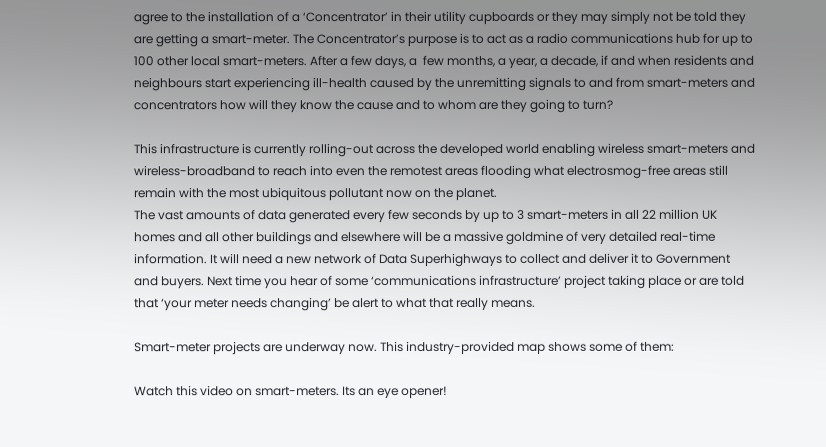agree to the installation of a ‘Concentrator’ in their utility cupboards or they may simply not be told they are getting a smart-meter. The Concentrator’s purpose is to act as a radio communications hub for up to 100 other local smart-meters. After a few days, a  few months, a year, a decade, if and when residents and neighbours start experiencing ill-health caused by the unremitting signals to and from smart-meters and concentrators how will they know the cause and to whom are they going to turn?

This infrastructure is currently rolling-out across the developed world enabling wireless smart-meters and wireless-broadband to reach into even the remotest areas flooding what electrosmog-free areas still remain with the most ubiquitous pollutant now on the planet.
The vast amounts of data generated every few seconds by up to 3 smart-meters in all 22 million UK homes and all other buildings and elsewhere will be a massive goldmine of very detailed real-time information. It will need a new network of Data Superhighways to collect and deliver it to Government and buyers. Next time you hear of some ‘communications infrastructure’ project taking place or are told that ‘your meter needs changing’ be alert to what that really means.

Smart-meter projects are underway now. This industry-provided map shows some of them:

Watch this video on smart-meters. Its an eye opener!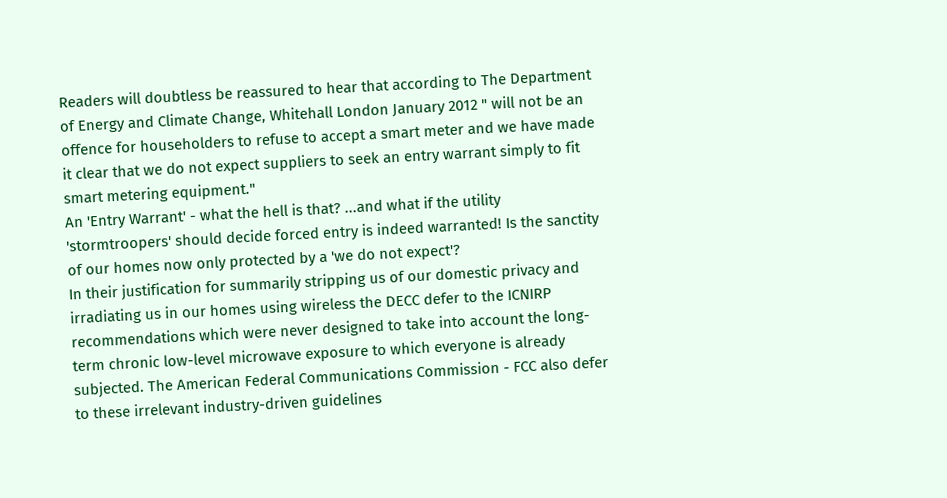Readers will doubtless be reassured to hear that according to The Department of Energy and Climate Change, Whitehall London January 2012 " will not be an offence for householders to refuse to accept a smart meter and we have made it clear that we do not expect suppliers to seek an entry warrant simply to fit smart metering equipment."
An 'Entry Warrant' - what the hell is that? ...and what if the utility 'stormtroopers' should decide forced entry is indeed warranted! Is the sanctity of our homes now only protected by a 'we do not expect'?
In their justification for summarily stripping us of our domestic privacy and irradiating us in our homes using wireless the DECC defer to the ICNIRP recommendations which were never designed to take into account the long-term chronic low-level microwave exposure to which everyone is already subjected. The American Federal Communications Commission - FCC also defer to these irrelevant industry-driven guidelines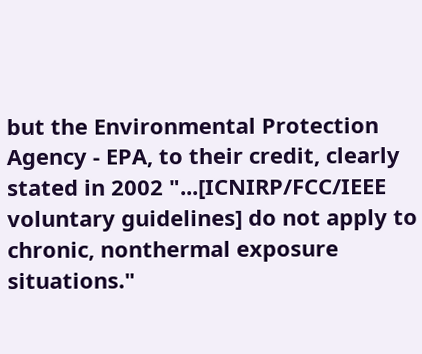but the Environmental Protection Agency - EPA, to their credit, clearly stated in 2002 "...[ICNIRP/FCC/IEEE voluntary guidelines] do not apply to chronic, nonthermal exposure situations."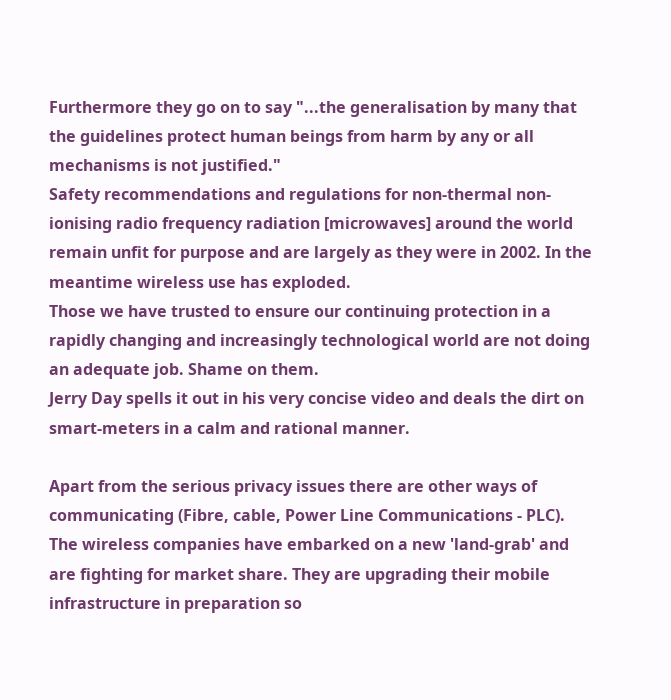Furthermore they go on to say "...the generalisation by many that the guidelines protect human beings from harm by any or all mechanisms is not justified."
Safety recommendations and regulations for non-thermal non-ionising radio frequency radiation [microwaves] around the world remain unfit for purpose and are largely as they were in 2002. In the meantime wireless use has exploded.
Those we have trusted to ensure our continuing protection in a rapidly changing and increasingly technological world are not doing an adequate job. Shame on them.
Jerry Day spells it out in his very concise video and deals the dirt on smart-meters in a calm and rational manner.

Apart from the serious privacy issues there are other ways of communicating (Fibre, cable, Power Line Communications - PLC). The wireless companies have embarked on a new 'land-grab' and are fighting for market share. They are upgrading their mobile infrastructure in preparation so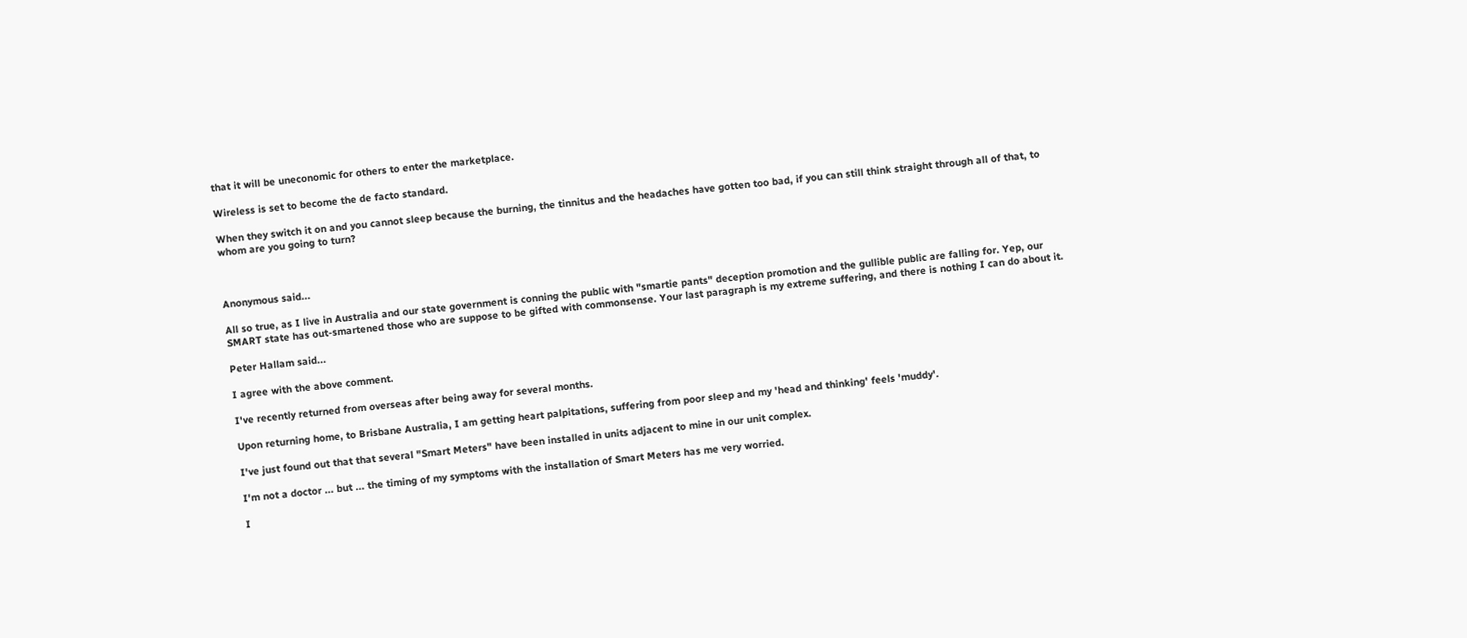that it will be uneconomic for others to enter the marketplace.

Wireless is set to become the de facto standard.

When they switch it on and you cannot sleep because the burning, the tinnitus and the headaches have gotten too bad, if you can still think straight through all of that, to whom are you going to turn?



Anonymous said...

All so true, as I live in Australia and our state government is conning the public with "smartie pants" deception promotion and the gullible public are falling for. Yep, our SMART state has out-smartened those who are suppose to be gifted with commonsense. Your last paragraph is my extreme suffering, and there is nothing I can do about it.

Peter Hallam said...

I agree with the above comment.

I've recently returned from overseas after being away for several months.

Upon returning home, to Brisbane Australia, I am getting heart palpitations, suffering from poor sleep and my 'head and thinking' feels 'muddy'.

I've just found out that that several "Smart Meters" have been installed in units adjacent to mine in our unit complex.

I'm not a doctor ... but ... the timing of my symptoms with the installation of Smart Meters has me very worried.

I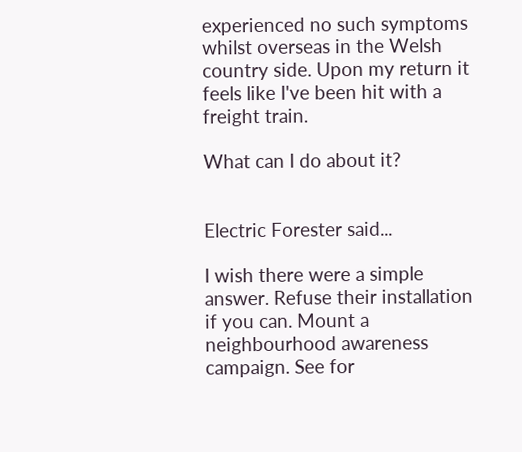experienced no such symptoms whilst overseas in the Welsh country side. Upon my return it feels like I've been hit with a freight train.

What can I do about it?


Electric Forester said...

I wish there were a simple answer. Refuse their installation if you can. Mount a neighbourhood awareness campaign. See for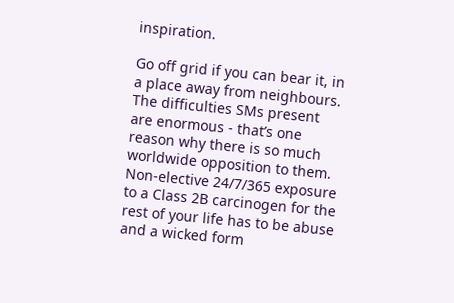inspiration.

Go off grid if you can bear it, in a place away from neighbours. The difficulties SMs present are enormous - that’s one reason why there is so much worldwide opposition to them. Non-elective 24/7/365 exposure to a Class 2B carcinogen for the rest of your life has to be abuse and a wicked form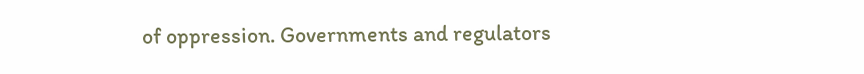of oppression. Governments and regulators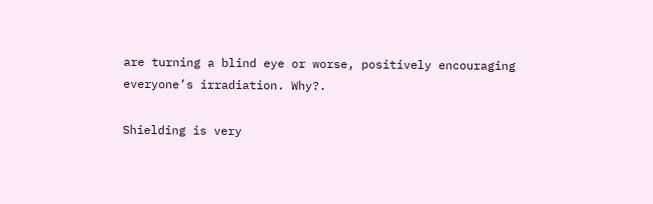are turning a blind eye or worse, positively encouraging everyone’s irradiation. Why?.

Shielding is very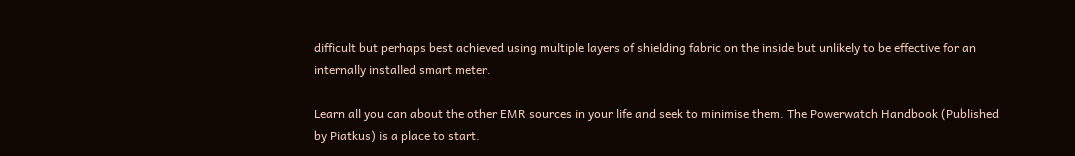difficult but perhaps best achieved using multiple layers of shielding fabric on the inside but unlikely to be effective for an internally installed smart meter.

Learn all you can about the other EMR sources in your life and seek to minimise them. The Powerwatch Handbook (Published by Piatkus) is a place to start.